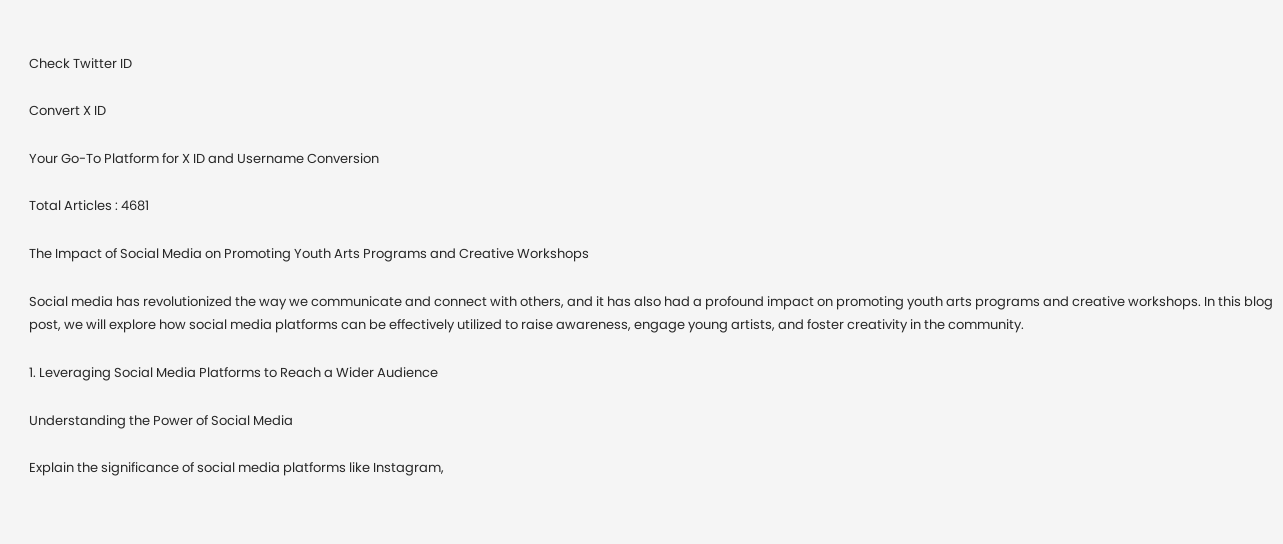Check Twitter ID

Convert X ID

Your Go-To Platform for X ID and Username Conversion

Total Articles : 4681

The Impact of Social Media on Promoting Youth Arts Programs and Creative Workshops

Social media has revolutionized the way we communicate and connect with others, and it has also had a profound impact on promoting youth arts programs and creative workshops. In this blog post, we will explore how social media platforms can be effectively utilized to raise awareness, engage young artists, and foster creativity in the community.

1. Leveraging Social Media Platforms to Reach a Wider Audience

Understanding the Power of Social Media

Explain the significance of social media platforms like Instagram,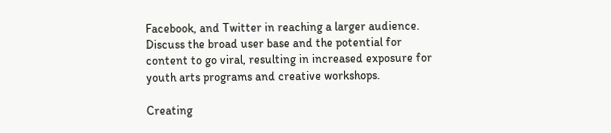Facebook, and Twitter in reaching a larger audience. Discuss the broad user base and the potential for content to go viral, resulting in increased exposure for youth arts programs and creative workshops.

Creating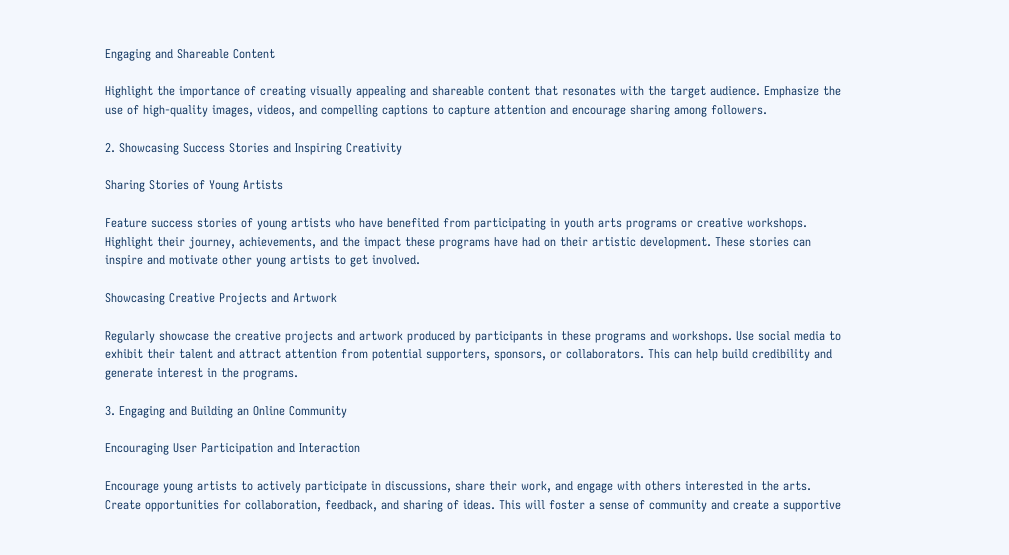Engaging and Shareable Content

Highlight the importance of creating visually appealing and shareable content that resonates with the target audience. Emphasize the use of high-quality images, videos, and compelling captions to capture attention and encourage sharing among followers.

2. Showcasing Success Stories and Inspiring Creativity

Sharing Stories of Young Artists

Feature success stories of young artists who have benefited from participating in youth arts programs or creative workshops. Highlight their journey, achievements, and the impact these programs have had on their artistic development. These stories can inspire and motivate other young artists to get involved.

Showcasing Creative Projects and Artwork

Regularly showcase the creative projects and artwork produced by participants in these programs and workshops. Use social media to exhibit their talent and attract attention from potential supporters, sponsors, or collaborators. This can help build credibility and generate interest in the programs.

3. Engaging and Building an Online Community

Encouraging User Participation and Interaction

Encourage young artists to actively participate in discussions, share their work, and engage with others interested in the arts. Create opportunities for collaboration, feedback, and sharing of ideas. This will foster a sense of community and create a supportive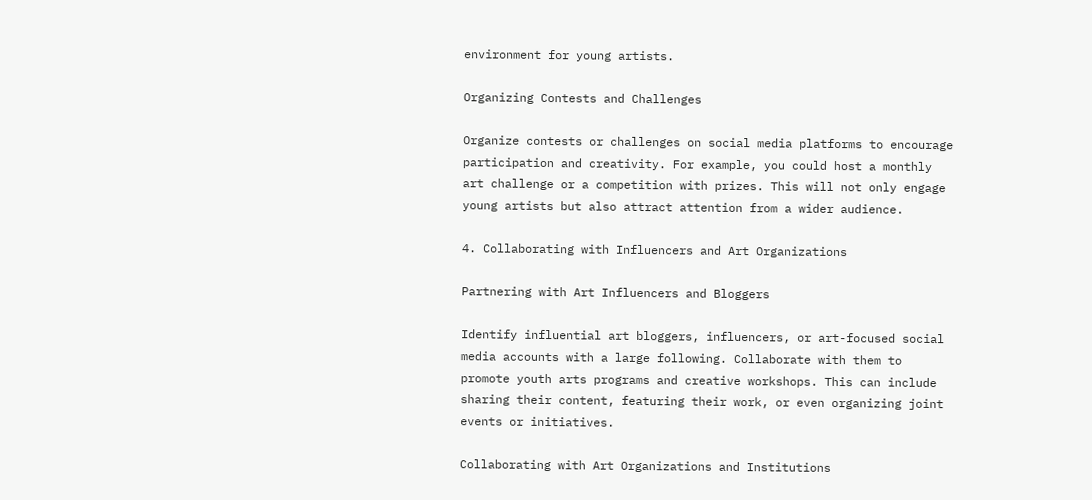environment for young artists.

Organizing Contests and Challenges

Organize contests or challenges on social media platforms to encourage participation and creativity. For example, you could host a monthly art challenge or a competition with prizes. This will not only engage young artists but also attract attention from a wider audience.

4. Collaborating with Influencers and Art Organizations

Partnering with Art Influencers and Bloggers

Identify influential art bloggers, influencers, or art-focused social media accounts with a large following. Collaborate with them to promote youth arts programs and creative workshops. This can include sharing their content, featuring their work, or even organizing joint events or initiatives.

Collaborating with Art Organizations and Institutions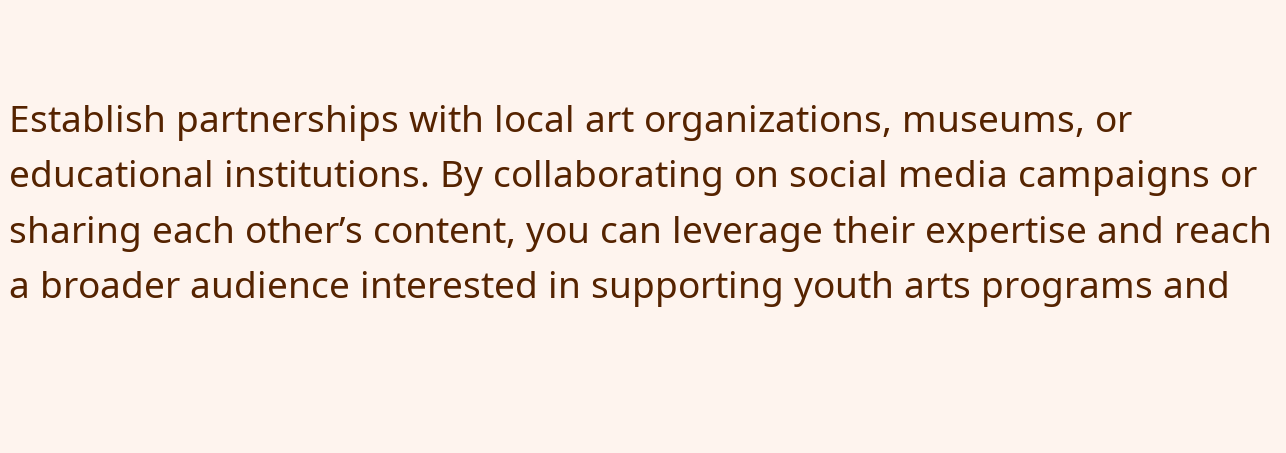Establish partnerships with local art organizations, museums, or educational institutions. By collaborating on social media campaigns or sharing each other’s content, you can leverage their expertise and reach a broader audience interested in supporting youth arts programs and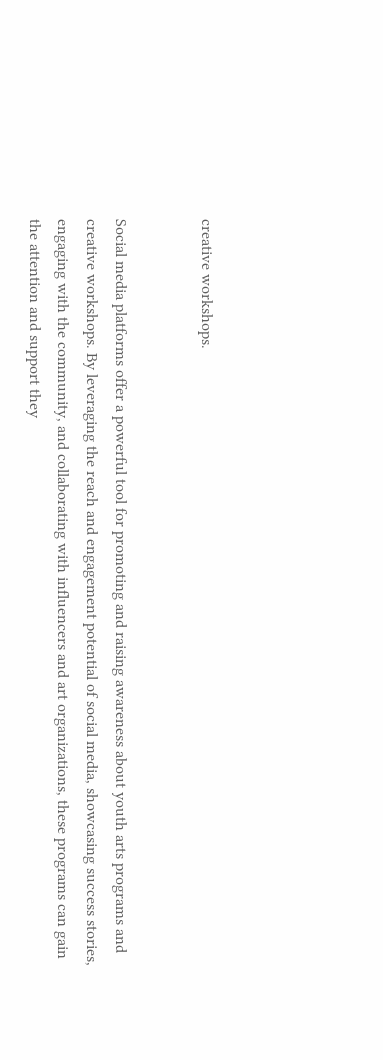creative workshops.


Social media platforms offer a powerful tool for promoting and raising awareness about youth arts programs and creative workshops. By leveraging the reach and engagement potential of social media, showcasing success stories, engaging with the community, and collaborating with influencers and art organizations, these programs can gain the attention and support they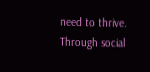need to thrive. Through social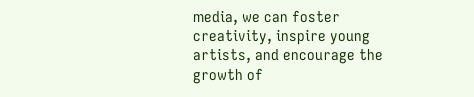media, we can foster creativity, inspire young artists, and encourage the growth of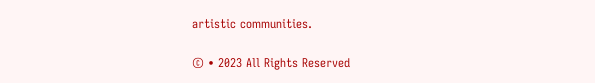artistic communities.

© • 2023 All Rights Reserved